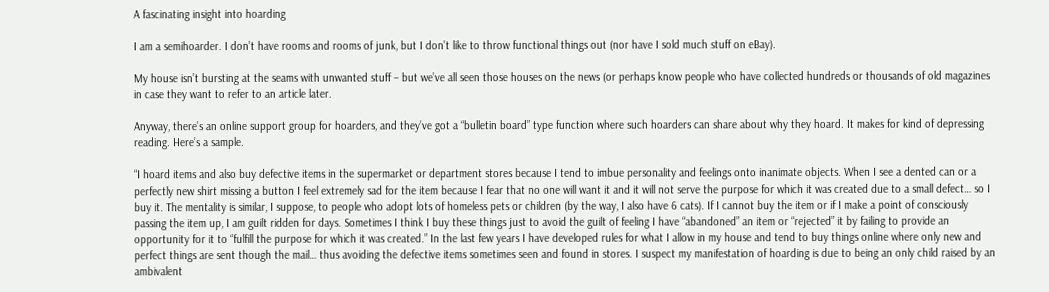A fascinating insight into hoarding

I am a semihoarder. I don’t have rooms and rooms of junk, but I don’t like to throw functional things out (nor have I sold much stuff on eBay).

My house isn’t bursting at the seams with unwanted stuff – but we’ve all seen those houses on the news (or perhaps know people who have collected hundreds or thousands of old magazines in case they want to refer to an article later.

Anyway, there’s an online support group for hoarders, and they’ve got a “bulletin board” type function where such hoarders can share about why they hoard. It makes for kind of depressing reading. Here’s a sample.

“I hoard items and also buy defective items in the supermarket or department stores because I tend to imbue personality and feelings onto inanimate objects. When I see a dented can or a perfectly new shirt missing a button I feel extremely sad for the item because I fear that no one will want it and it will not serve the purpose for which it was created due to a small defect… so I buy it. The mentality is similar, I suppose, to people who adopt lots of homeless pets or children (by the way, I also have 6 cats). If I cannot buy the item or if I make a point of consciously passing the item up, I am guilt ridden for days. Sometimes I think I buy these things just to avoid the guilt of feeling I have “abandoned” an item or “rejected” it by failing to provide an opportunity for it to “fulfill the purpose for which it was created.” In the last few years I have developed rules for what I allow in my house and tend to buy things online where only new and perfect things are sent though the mail… thus avoiding the defective items sometimes seen and found in stores. I suspect my manifestation of hoarding is due to being an only child raised by an ambivalent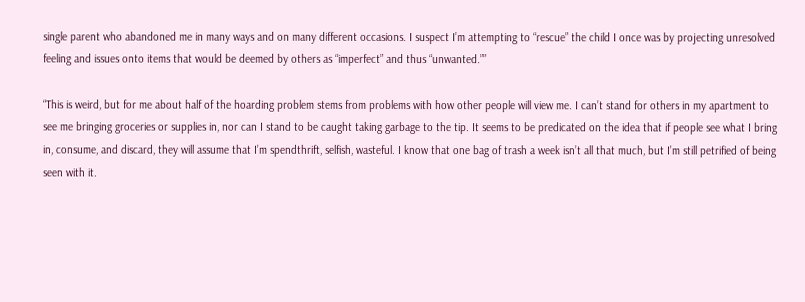single parent who abandoned me in many ways and on many different occasions. I suspect I’m attempting to “rescue” the child I once was by projecting unresolved feeling and issues onto items that would be deemed by others as “imperfect” and thus “unwanted.””

“This is weird, but for me about half of the hoarding problem stems from problems with how other people will view me. I can’t stand for others in my apartment to see me bringing groceries or supplies in, nor can I stand to be caught taking garbage to the tip. It seems to be predicated on the idea that if people see what I bring in, consume, and discard, they will assume that I’m spendthrift, selfish, wasteful. I know that one bag of trash a week isn’t all that much, but I’m still petrified of being seen with it.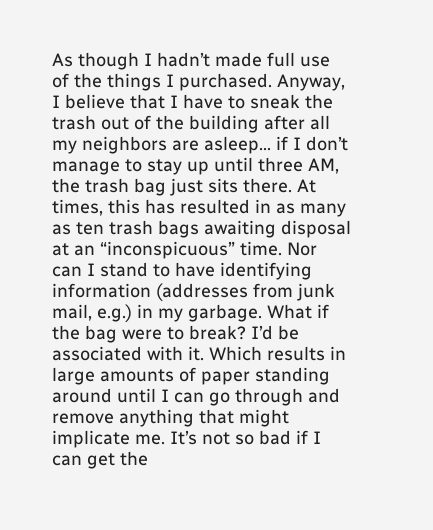As though I hadn’t made full use of the things I purchased. Anyway, I believe that I have to sneak the trash out of the building after all my neighbors are asleep… if I don’t manage to stay up until three AM, the trash bag just sits there. At times, this has resulted in as many as ten trash bags awaiting disposal at an “inconspicuous” time. Nor can I stand to have identifying information (addresses from junk mail, e.g.) in my garbage. What if the bag were to break? I’d be associated with it. Which results in large amounts of paper standing around until I can go through and remove anything that might implicate me. It’s not so bad if I can get the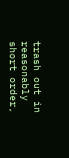trash out in reasonably short order,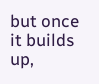but once it builds up,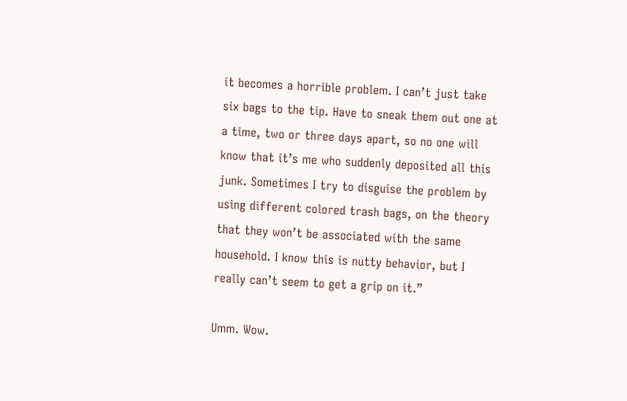it becomes a horrible problem. I can’t just take six bags to the tip. Have to sneak them out one at a time, two or three days apart, so no one will know that it’s me who suddenly deposited all this junk. Sometimes I try to disguise the problem by using different colored trash bags, on the theory that they won’t be associated with the same household. I know this is nutty behavior, but I really can’t seem to get a grip on it.”

Umm. Wow.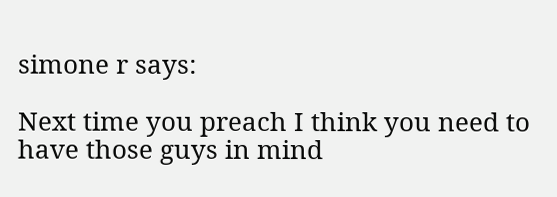simone r says:

Next time you preach I think you need to have those guys in mind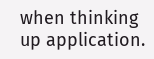when thinking up application.